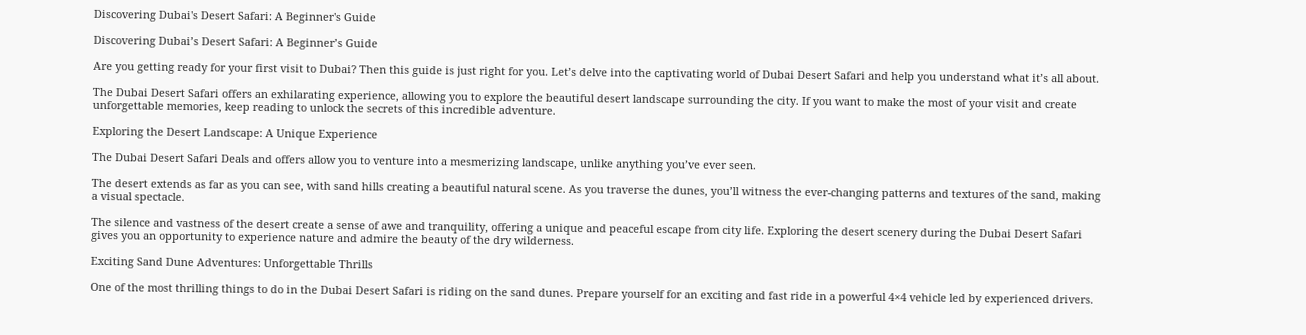Discovering Dubai's Desert Safari: A Beginner's Guide

Discovering Dubai’s Desert Safari: A Beginner’s Guide

Are you getting ready for your first visit to Dubai? Then this guide is just right for you. Let’s delve into the captivating world of Dubai Desert Safari and help you understand what it’s all about.

The Dubai Desert Safari offers an exhilarating experience, allowing you to explore the beautiful desert landscape surrounding the city. If you want to make the most of your visit and create unforgettable memories, keep reading to unlock the secrets of this incredible adventure.

Exploring the Desert Landscape: A Unique Experience

The Dubai Desert Safari Deals and offers allow you to venture into a mesmerizing landscape, unlike anything you’ve ever seen.

The desert extends as far as you can see, with sand hills creating a beautiful natural scene. As you traverse the dunes, you’ll witness the ever-changing patterns and textures of the sand, making a visual spectacle.

The silence and vastness of the desert create a sense of awe and tranquility, offering a unique and peaceful escape from city life. Exploring the desert scenery during the Dubai Desert Safari gives you an opportunity to experience nature and admire the beauty of the dry wilderness.

Exciting Sand Dune Adventures: Unforgettable Thrills

One of the most thrilling things to do in the Dubai Desert Safari is riding on the sand dunes. Prepare yourself for an exciting and fast ride in a powerful 4×4 vehicle led by experienced drivers.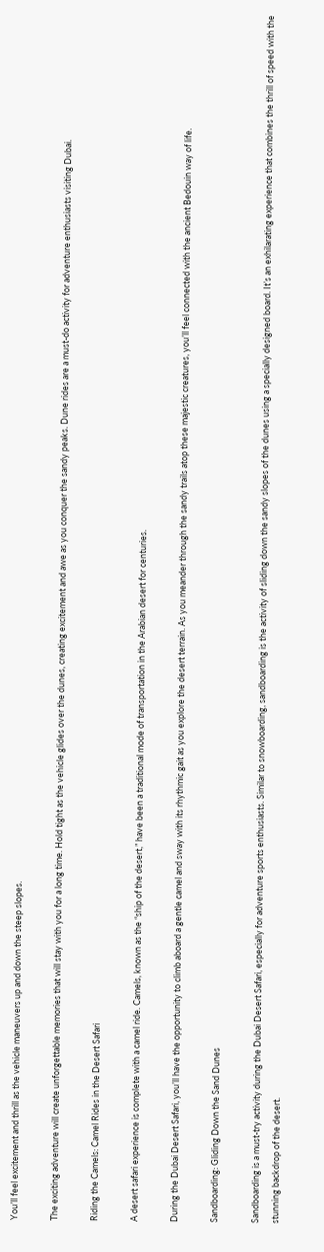You’ll feel excitement and thrill as the vehicle maneuvers up and down the steep slopes.

The exciting adventure will create unforgettable memories that will stay with you for a long time. Hold tight as the vehicle glides over the dunes, creating excitement and awe as you conquer the sandy peaks. Dune rides are a must-do activity for adventure enthusiasts visiting Dubai.

Riding the Camels: Camel Rides in the Desert Safari

A desert safari experience is complete with a camel ride. Camels, known as the “ship of the desert,” have been a traditional mode of transportation in the Arabian desert for centuries.

During the Dubai Desert Safari, you’ll have the opportunity to climb aboard a gentle camel and sway with its rhythmic gait as you explore the desert terrain. As you meander through the sandy trails atop these majestic creatures, you’ll feel connected with the ancient Bedouin way of life.

Sandboarding: Gliding Down the Sand Dunes

Sandboarding is a must-try activity during the Dubai Desert Safari, especially for adventure sports enthusiasts. Similar to snowboarding, sandboarding is the activity of sliding down the sandy slopes of the dunes using a specially designed board. It’s an exhilarating experience that combines the thrill of speed with the stunning backdrop of the desert.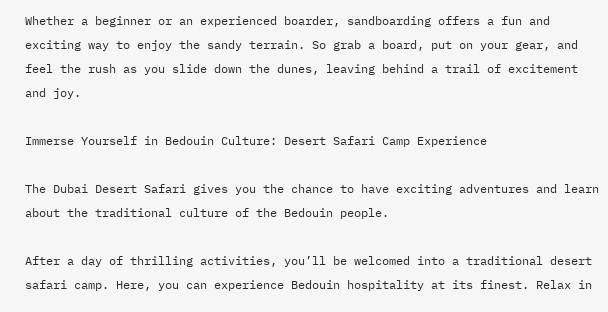Whether a beginner or an experienced boarder, sandboarding offers a fun and exciting way to enjoy the sandy terrain. So grab a board, put on your gear, and feel the rush as you slide down the dunes, leaving behind a trail of excitement and joy.

Immerse Yourself in Bedouin Culture: Desert Safari Camp Experience

The Dubai Desert Safari gives you the chance to have exciting adventures and learn about the traditional culture of the Bedouin people.

After a day of thrilling activities, you’ll be welcomed into a traditional desert safari camp. Here, you can experience Bedouin hospitality at its finest. Relax in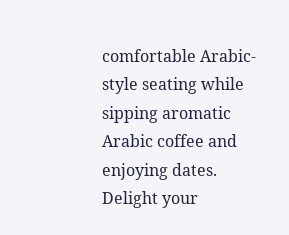comfortable Arabic-style seating while sipping aromatic Arabic coffee and enjoying dates. Delight your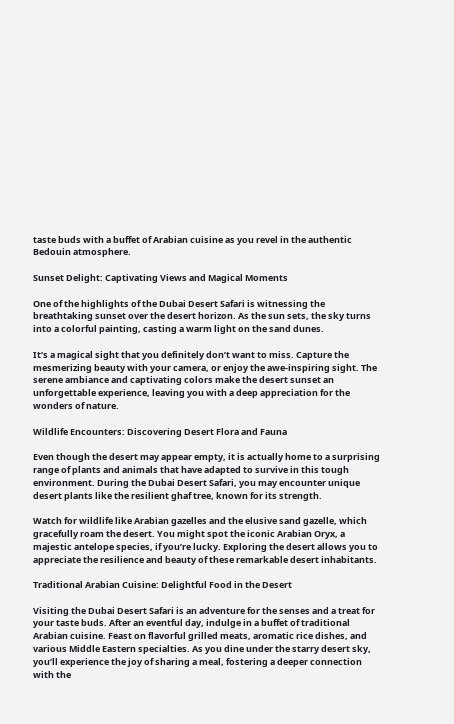taste buds with a buffet of Arabian cuisine as you revel in the authentic Bedouin atmosphere.

Sunset Delight: Captivating Views and Magical Moments

One of the highlights of the Dubai Desert Safari is witnessing the breathtaking sunset over the desert horizon. As the sun sets, the sky turns into a colorful painting, casting a warm light on the sand dunes.

It’s a magical sight that you definitely don’t want to miss. Capture the mesmerizing beauty with your camera, or enjoy the awe-inspiring sight. The serene ambiance and captivating colors make the desert sunset an unforgettable experience, leaving you with a deep appreciation for the wonders of nature.

Wildlife Encounters: Discovering Desert Flora and Fauna

Even though the desert may appear empty, it is actually home to a surprising range of plants and animals that have adapted to survive in this tough environment. During the Dubai Desert Safari, you may encounter unique desert plants like the resilient ghaf tree, known for its strength.

Watch for wildlife like Arabian gazelles and the elusive sand gazelle, which gracefully roam the desert. You might spot the iconic Arabian Oryx, a majestic antelope species, if you’re lucky. Exploring the desert allows you to appreciate the resilience and beauty of these remarkable desert inhabitants.

Traditional Arabian Cuisine: Delightful Food in the Desert

Visiting the Dubai Desert Safari is an adventure for the senses and a treat for your taste buds. After an eventful day, indulge in a buffet of traditional Arabian cuisine. Feast on flavorful grilled meats, aromatic rice dishes, and various Middle Eastern specialties. As you dine under the starry desert sky, you’ll experience the joy of sharing a meal, fostering a deeper connection with the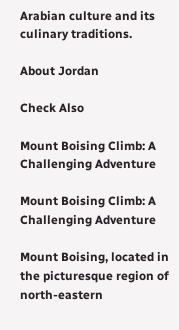Arabian culture and its culinary traditions.

About Jordan

Check Also

Mount Boising Climb: A Challenging Adventure

Mount Boising Climb: A Challenging Adventure

Mount Boising, located in the picturesque region of north-eastern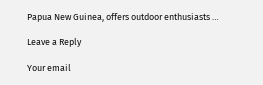Papua New Guinea, offers outdoor enthusiasts …

Leave a Reply

Your email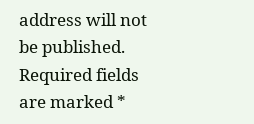address will not be published. Required fields are marked *